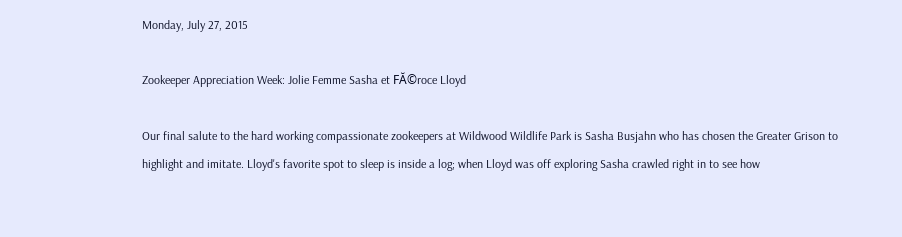Monday, July 27, 2015

Zookeeper Appreciation Week: Jolie Femme Sasha et FĂ©roce Lloyd

Our final salute to the hard working compassionate zookeepers at Wildwood Wildlife Park is Sasha Busjahn who has chosen the Greater Grison to highlight and imitate. Lloyd's favorite spot to sleep is inside a log; when Lloyd was off exploring Sasha crawled right in to see how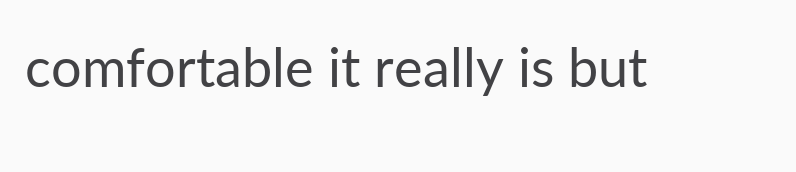comfortable it really is but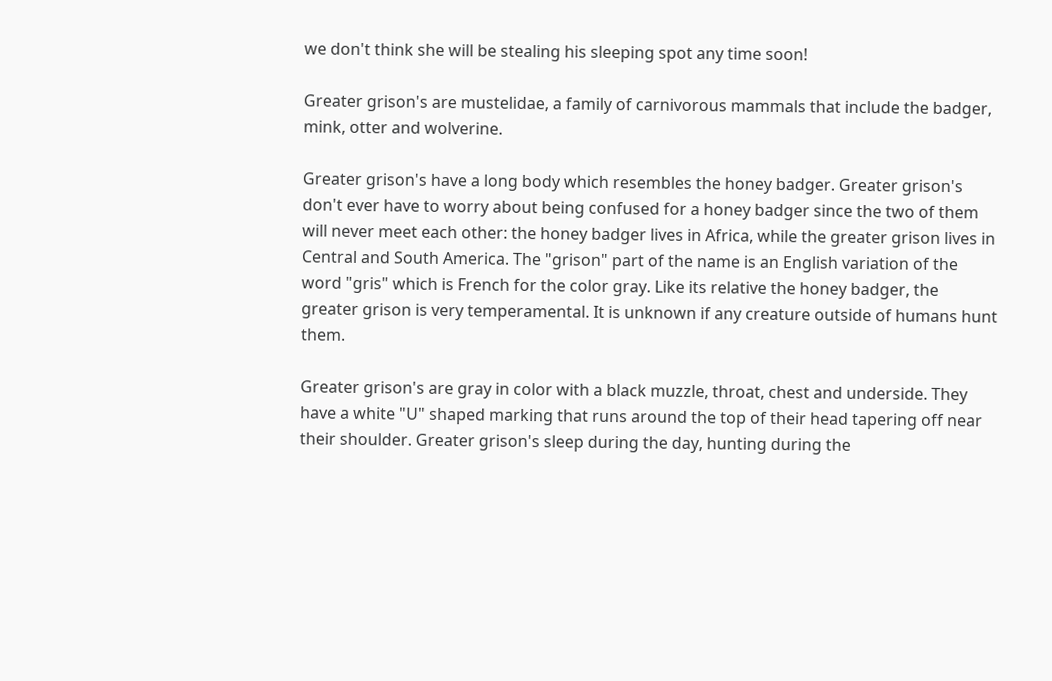we don't think she will be stealing his sleeping spot any time soon!

Greater grison's are mustelidae, a family of carnivorous mammals that include the badger, mink, otter and wolverine.

Greater grison's have a long body which resembles the honey badger. Greater grison's don't ever have to worry about being confused for a honey badger since the two of them will never meet each other: the honey badger lives in Africa, while the greater grison lives in Central and South America. The "grison" part of the name is an English variation of the word "gris" which is French for the color gray. Like its relative the honey badger, the greater grison is very temperamental. It is unknown if any creature outside of humans hunt them.

Greater grison's are gray in color with a black muzzle, throat, chest and underside. They have a white "U" shaped marking that runs around the top of their head tapering off near their shoulder. Greater grison's sleep during the day, hunting during the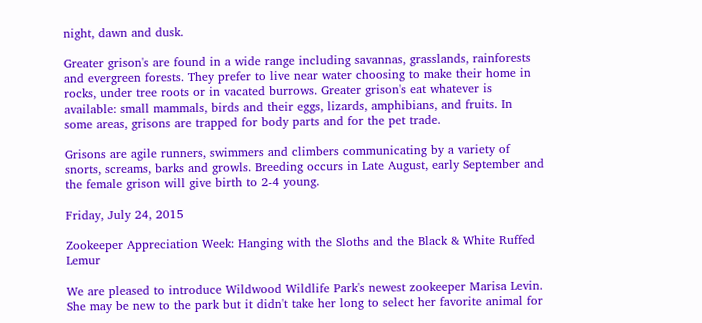night, dawn and dusk.

Greater grison's are found in a wide range including savannas, grasslands, rainforests and evergreen forests. They prefer to live near water choosing to make their home in rocks, under tree roots or in vacated burrows. Greater grison's eat whatever is available: small mammals, birds and their eggs, lizards, amphibians, and fruits. In some areas, grisons are trapped for body parts and for the pet trade.

Grisons are agile runners, swimmers and climbers communicating by a variety of snorts, screams, barks and growls. Breeding occurs in Late August, early September and the female grison will give birth to 2-4 young.

Friday, July 24, 2015

Zookeeper Appreciation Week: Hanging with the Sloths and the Black & White Ruffed Lemur

We are pleased to introduce Wildwood Wildlife Park's newest zookeeper Marisa Levin. She may be new to the park but it didn't take her long to select her favorite animal for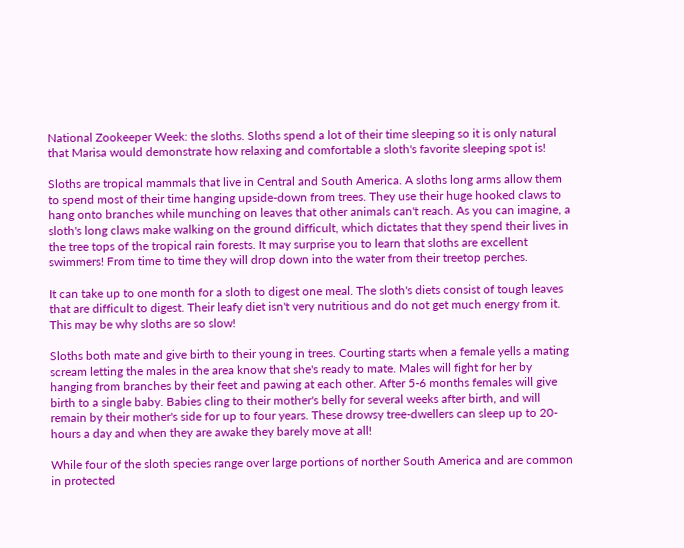National Zookeeper Week: the sloths. Sloths spend a lot of their time sleeping so it is only natural that Marisa would demonstrate how relaxing and comfortable a sloth's favorite sleeping spot is!

Sloths are tropical mammals that live in Central and South America. A sloths long arms allow them to spend most of their time hanging upside-down from trees. They use their huge hooked claws to hang onto branches while munching on leaves that other animals can't reach. As you can imagine, a sloth's long claws make walking on the ground difficult, which dictates that they spend their lives in the tree tops of the tropical rain forests. It may surprise you to learn that sloths are excellent swimmers! From time to time they will drop down into the water from their treetop perches.

It can take up to one month for a sloth to digest one meal. The sloth's diets consist of tough leaves that are difficult to digest. Their leafy diet isn't very nutritious and do not get much energy from it. This may be why sloths are so slow!

Sloths both mate and give birth to their young in trees. Courting starts when a female yells a mating scream letting the males in the area know that she's ready to mate. Males will fight for her by hanging from branches by their feet and pawing at each other. After 5-6 months females will give birth to a single baby. Babies cling to their mother's belly for several weeks after birth, and will remain by their mother's side for up to four years. These drowsy tree-dwellers can sleep up to 20-hours a day and when they are awake they barely move at all!

While four of the sloth species range over large portions of norther South America and are common in protected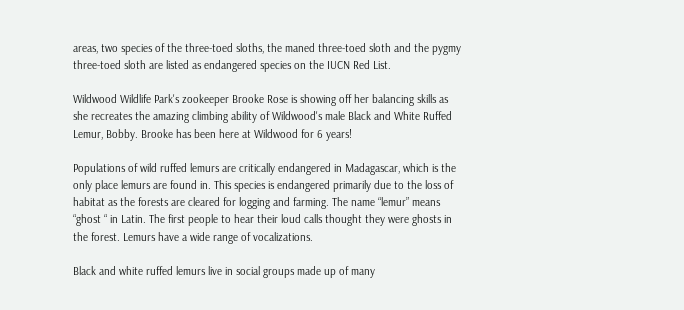areas, two species of the three-toed sloths, the maned three-toed sloth and the pygmy three-toed sloth are listed as endangered species on the IUCN Red List.

Wildwood Wildlife Park's zookeeper Brooke Rose is showing off her balancing skills as she recreates the amazing climbing ability of Wildwood's male Black and White Ruffed Lemur, Bobby. Brooke has been here at Wildwood for 6 years!

Populations of wild ruffed lemurs are critically endangered in Madagascar, which is the only place lemurs are found in. This species is endangered primarily due to the loss of habitat as the forests are cleared for logging and farming. The name “lemur” means “ghost “ in Latin. The first people to hear their loud calls thought they were ghosts in the forest. Lemurs have a wide range of vocalizations.

Black and white ruffed lemurs live in social groups made up of many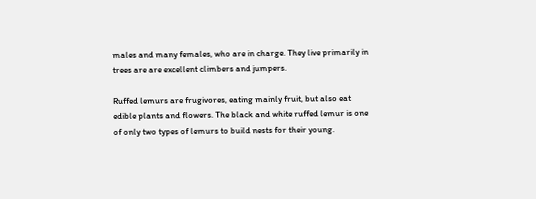males and many females, who are in charge. They live primarily in trees are are excellent climbers and jumpers.

Ruffed lemurs are frugivores, eating mainly fruit, but also eat edible plants and flowers. The black and white ruffed lemur is one of only two types of lemurs to build nests for their young.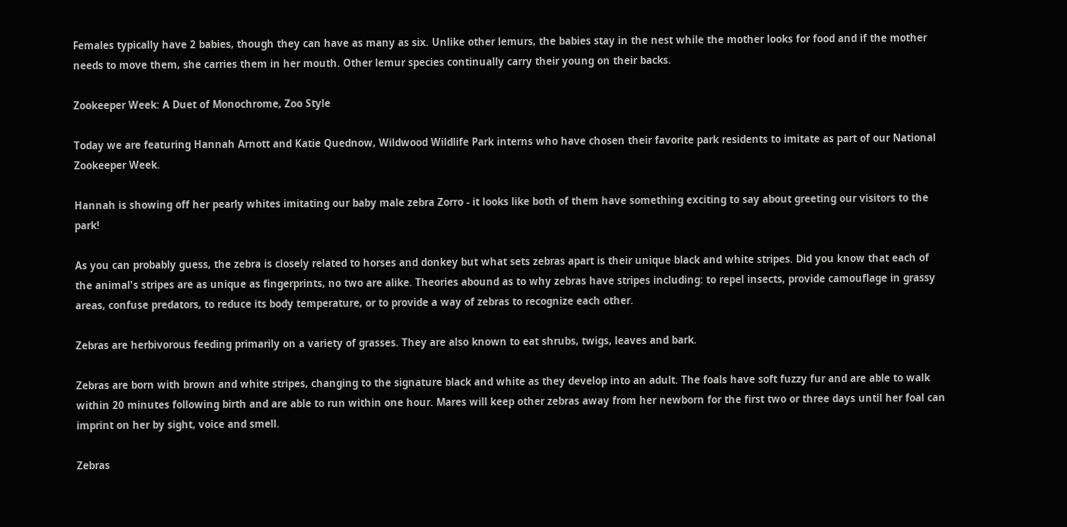Females typically have 2 babies, though they can have as many as six. Unlike other lemurs, the babies stay in the nest while the mother looks for food and if the mother needs to move them, she carries them in her mouth. Other lemur species continually carry their young on their backs.

Zookeeper Week: A Duet of Monochrome, Zoo Style

Today we are featuring Hannah Arnott and Katie Quednow, Wildwood Wildlife Park interns who have chosen their favorite park residents to imitate as part of our National Zookeeper Week.

Hannah is showing off her pearly whites imitating our baby male zebra Zorro - it looks like both of them have something exciting to say about greeting our visitors to the park!

As you can probably guess, the zebra is closely related to horses and donkey but what sets zebras apart is their unique black and white stripes. Did you know that each of the animal's stripes are as unique as fingerprints, no two are alike. Theories abound as to why zebras have stripes including: to repel insects, provide camouflage in grassy areas, confuse predators, to reduce its body temperature, or to provide a way of zebras to recognize each other.

Zebras are herbivorous feeding primarily on a variety of grasses. They are also known to eat shrubs, twigs, leaves and bark.

Zebras are born with brown and white stripes, changing to the signature black and white as they develop into an adult. The foals have soft fuzzy fur and are able to walk within 20 minutes following birth and are able to run within one hour. Mares will keep other zebras away from her newborn for the first two or three days until her foal can imprint on her by sight, voice and smell.

Zebras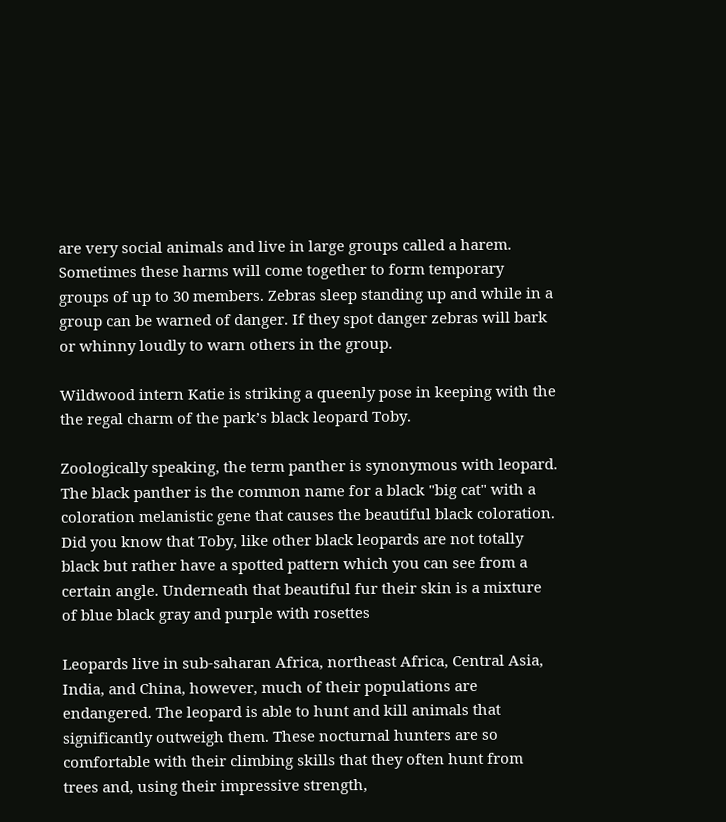are very social animals and live in large groups called a harem. Sometimes these harms will come together to form temporary groups of up to 30 members. Zebras sleep standing up and while in a group can be warned of danger. If they spot danger zebras will bark or whinny loudly to warn others in the group.

Wildwood intern Katie is striking a queenly pose in keeping with the the regal charm of the park’s black leopard Toby.

Zoologically speaking, the term panther is synonymous with leopard. The black panther is the common name for a black "big cat" with a coloration melanistic gene that causes the beautiful black coloration. Did you know that Toby, like other black leopards are not totally black but rather have a spotted pattern which you can see from a certain angle. Underneath that beautiful fur their skin is a mixture of blue black gray and purple with rosettes

Leopards live in sub-saharan Africa, northeast Africa, Central Asia, India, and China, however, much of their populations are endangered. The leopard is able to hunt and kill animals that significantly outweigh them. These nocturnal hunters are so comfortable with their climbing skills that they often hunt from trees and, using their impressive strength,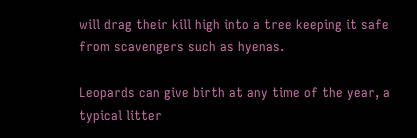will drag their kill high into a tree keeping it safe from scavengers such as hyenas.

Leopards can give birth at any time of the year, a typical litter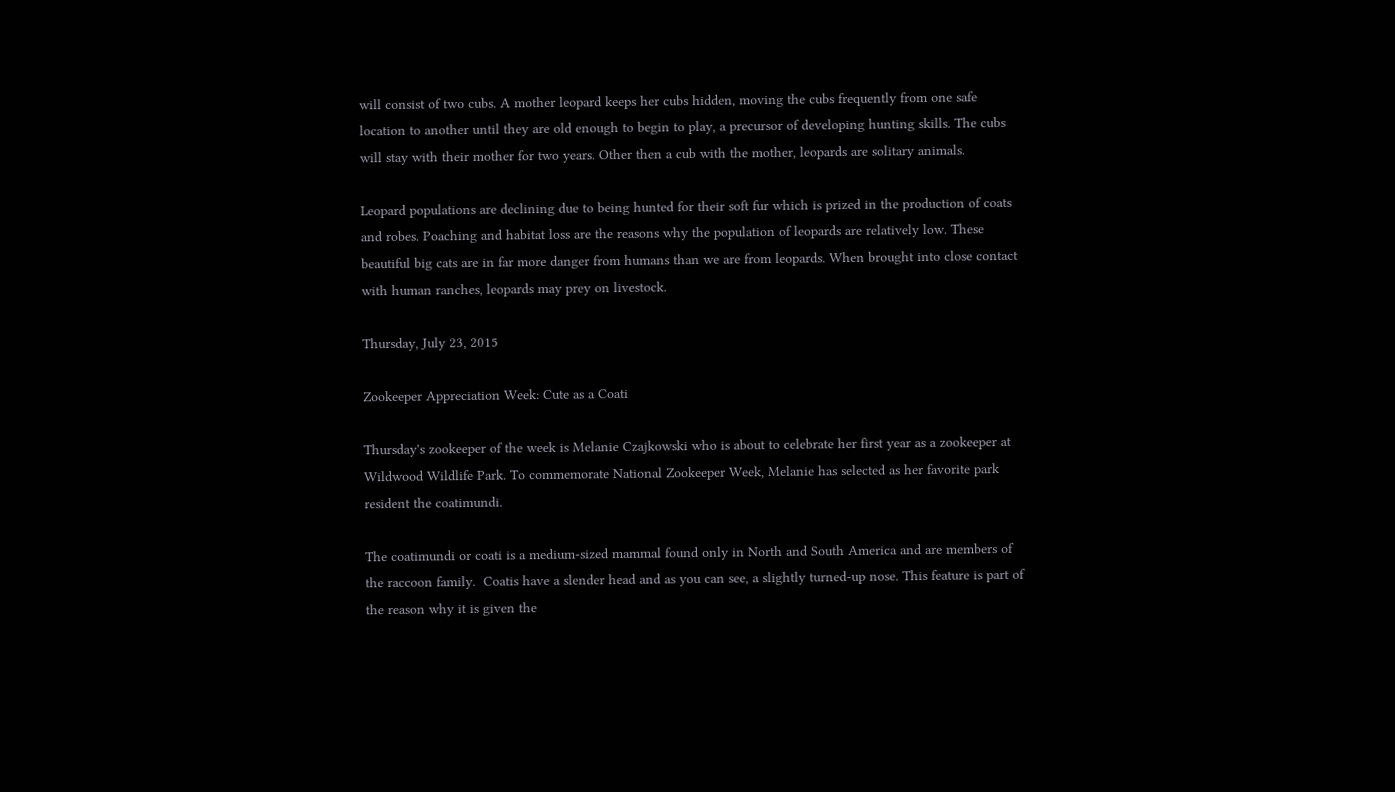will consist of two cubs. A mother leopard keeps her cubs hidden, moving the cubs frequently from one safe location to another until they are old enough to begin to play, a precursor of developing hunting skills. The cubs will stay with their mother for two years. Other then a cub with the mother, leopards are solitary animals.

Leopard populations are declining due to being hunted for their soft fur which is prized in the production of coats and robes. Poaching and habitat loss are the reasons why the population of leopards are relatively low. These beautiful big cats are in far more danger from humans than we are from leopards. When brought into close contact with human ranches, leopards may prey on livestock.

Thursday, July 23, 2015

Zookeeper Appreciation Week: Cute as a Coati

Thursday's zookeeper of the week is Melanie Czajkowski who is about to celebrate her first year as a zookeeper at Wildwood Wildlife Park. To commemorate National Zookeeper Week, Melanie has selected as her favorite park resident the coatimundi.

The coatimundi or coati is a medium-sized mammal found only in North and South America and are members of the raccoon family.  Coatis have a slender head and as you can see, a slightly turned-up nose. This feature is part of the reason why it is given the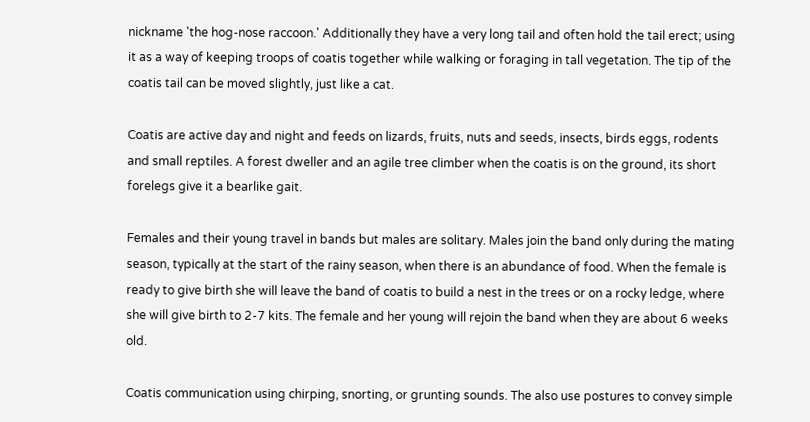nickname 'the hog-nose raccoon.' Additionally they have a very long tail and often hold the tail erect; using it as a way of keeping troops of coatis together while walking or foraging in tall vegetation. The tip of the coatis tail can be moved slightly, just like a cat.

Coatis are active day and night and feeds on lizards, fruits, nuts and seeds, insects, birds eggs, rodents and small reptiles. A forest dweller and an agile tree climber when the coatis is on the ground, its short forelegs give it a bearlike gait.

Females and their young travel in bands but males are solitary. Males join the band only during the mating season, typically at the start of the rainy season, when there is an abundance of food. When the female is ready to give birth she will leave the band of coatis to build a nest in the trees or on a rocky ledge, where she will give birth to 2-7 kits. The female and her young will rejoin the band when they are about 6 weeks old.

Coatis communication using chirping, snorting, or grunting sounds. The also use postures to convey simple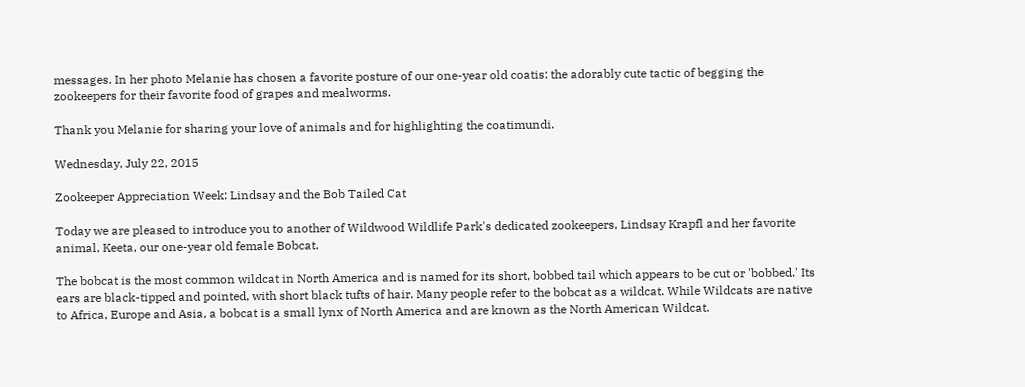messages. In her photo Melanie has chosen a favorite posture of our one-year old coatis: the adorably cute tactic of begging the zookeepers for their favorite food of grapes and mealworms.

Thank you Melanie for sharing your love of animals and for highlighting the coatimundi.

Wednesday, July 22, 2015

Zookeeper Appreciation Week: Lindsay and the Bob Tailed Cat

Today we are pleased to introduce you to another of Wildwood Wildlife Park's dedicated zookeepers, Lindsay Krapfl and her favorite animal, Keeta, our one-year old female Bobcat.

The bobcat is the most common wildcat in North America and is named for its short, bobbed tail which appears to be cut or 'bobbed.' Its ears are black-tipped and pointed, with short black tufts of hair. Many people refer to the bobcat as a wildcat. While Wildcats are native to Africa, Europe and Asia, a bobcat is a small lynx of North America and are known as the North American Wildcat.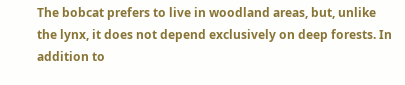The bobcat prefers to live in woodland areas, but, unlike the lynx, it does not depend exclusively on deep forests. In addition to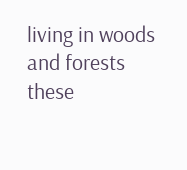living in woods and forests these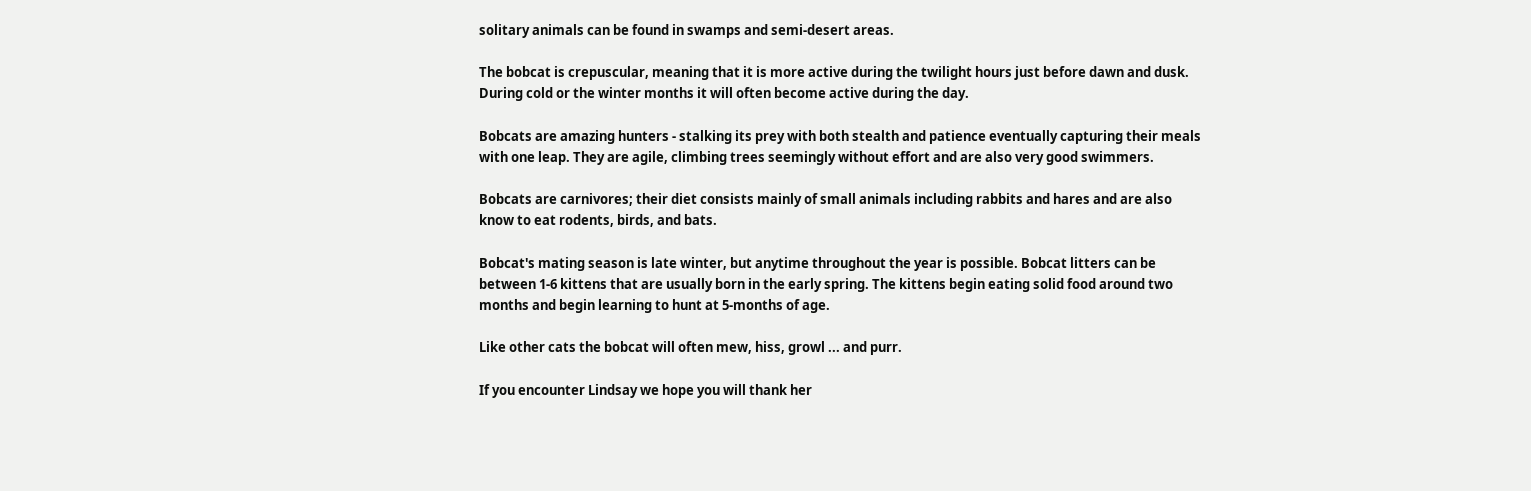solitary animals can be found in swamps and semi-desert areas.

The bobcat is crepuscular, meaning that it is more active during the twilight hours just before dawn and dusk. During cold or the winter months it will often become active during the day.

Bobcats are amazing hunters - stalking its prey with both stealth and patience eventually capturing their meals with one leap. They are agile, climbing trees seemingly without effort and are also very good swimmers.

Bobcats are carnivores; their diet consists mainly of small animals including rabbits and hares and are also know to eat rodents, birds, and bats.

Bobcat's mating season is late winter, but anytime throughout the year is possible. Bobcat litters can be between 1-6 kittens that are usually born in the early spring. The kittens begin eating solid food around two months and begin learning to hunt at 5-months of age.

Like other cats the bobcat will often mew, hiss, growl ... and purr.

If you encounter Lindsay we hope you will thank her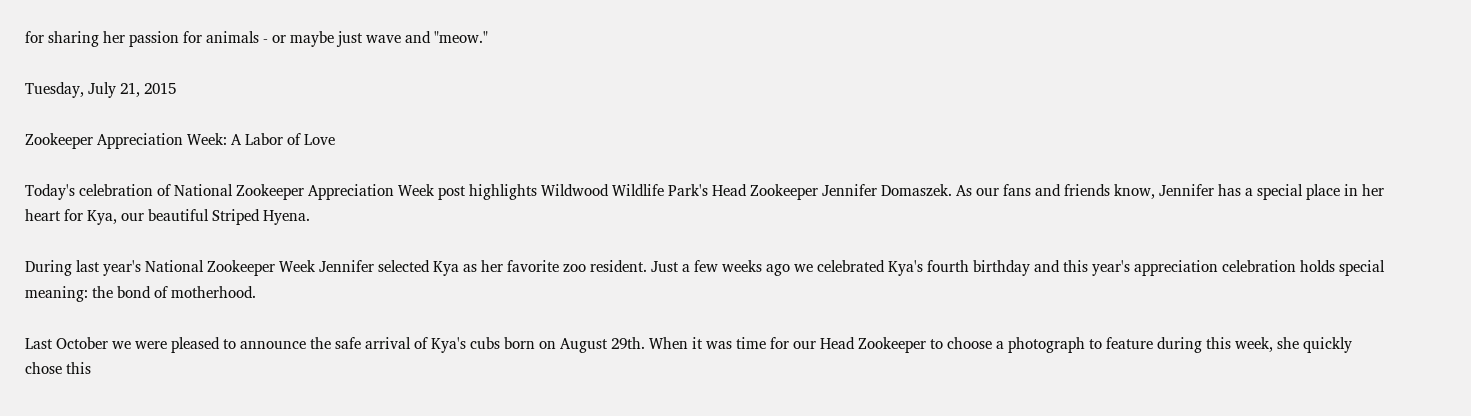for sharing her passion for animals - or maybe just wave and "meow."

Tuesday, July 21, 2015

Zookeeper Appreciation Week: A Labor of Love

Today's celebration of National Zookeeper Appreciation Week post highlights Wildwood Wildlife Park's Head Zookeeper Jennifer Domaszek. As our fans and friends know, Jennifer has a special place in her heart for Kya, our beautiful Striped Hyena.

During last year's National Zookeeper Week Jennifer selected Kya as her favorite zoo resident. Just a few weeks ago we celebrated Kya's fourth birthday and this year's appreciation celebration holds special meaning: the bond of motherhood.

Last October we were pleased to announce the safe arrival of Kya's cubs born on August 29th. When it was time for our Head Zookeeper to choose a photograph to feature during this week, she quickly chose this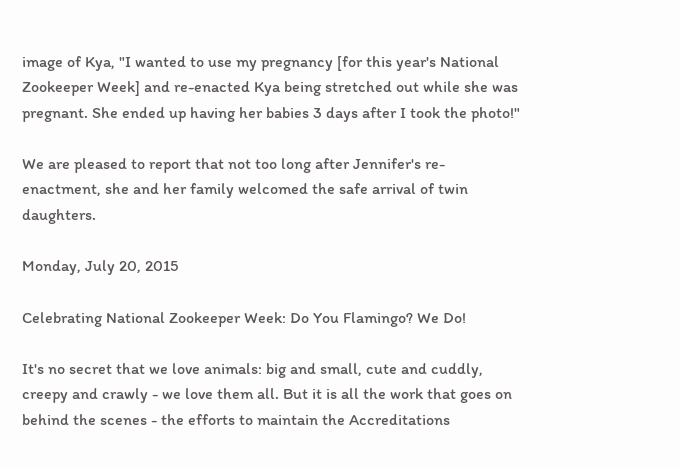image of Kya, "I wanted to use my pregnancy [for this year's National Zookeeper Week] and re-enacted Kya being stretched out while she was pregnant. She ended up having her babies 3 days after I took the photo!"

We are pleased to report that not too long after Jennifer's re-enactment, she and her family welcomed the safe arrival of twin daughters.

Monday, July 20, 2015

Celebrating National Zookeeper Week: Do You Flamingo? We Do!

It's no secret that we love animals: big and small, cute and cuddly, creepy and crawly - we love them all. But it is all the work that goes on behind the scenes - the efforts to maintain the Accreditations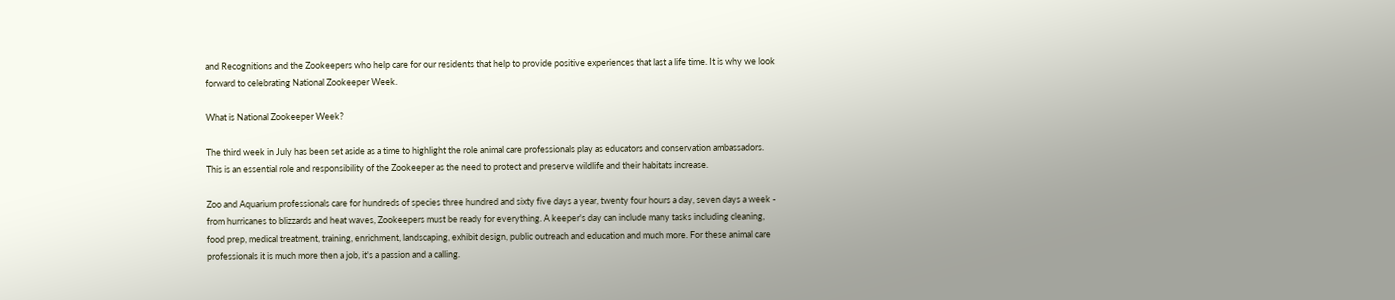and Recognitions and the Zookeepers who help care for our residents that help to provide positive experiences that last a life time. It is why we look forward to celebrating National Zookeeper Week.

What is National Zookeeper Week?

The third week in July has been set aside as a time to highlight the role animal care professionals play as educators and conservation ambassadors. This is an essential role and responsibility of the Zookeeper as the need to protect and preserve wildlife and their habitats increase.

Zoo and Aquarium professionals care for hundreds of species three hundred and sixty five days a year, twenty four hours a day, seven days a week - from hurricanes to blizzards and heat waves, Zookeepers must be ready for everything. A keeper's day can include many tasks including cleaning, food prep, medical treatment, training, enrichment, landscaping, exhibit design, public outreach and education and much more. For these animal care professionals it is much more then a job, it's a passion and a calling.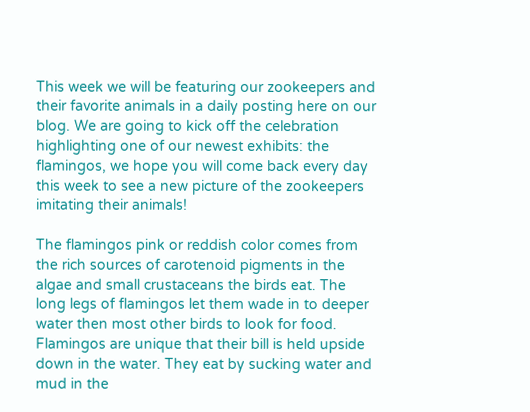This week we will be featuring our zookeepers and their favorite animals in a daily posting here on our blog. We are going to kick off the celebration highlighting one of our newest exhibits: the flamingos, we hope you will come back every day this week to see a new picture of the zookeepers imitating their animals!

The flamingos pink or reddish color comes from the rich sources of carotenoid pigments in the algae and small crustaceans the birds eat. The long legs of flamingos let them wade in to deeper water then most other birds to look for food. Flamingos are unique that their bill is held upside down in the water. They eat by sucking water and mud in the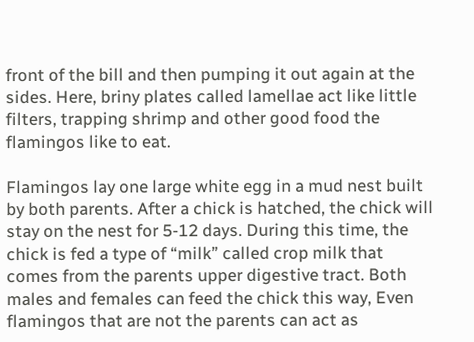front of the bill and then pumping it out again at the sides. Here, briny plates called lamellae act like little filters, trapping shrimp and other good food the flamingos like to eat.

Flamingos lay one large white egg in a mud nest built by both parents. After a chick is hatched, the chick will stay on the nest for 5-12 days. During this time, the chick is fed a type of “milk” called crop milk that comes from the parents upper digestive tract. Both males and females can feed the chick this way, Even flamingos that are not the parents can act as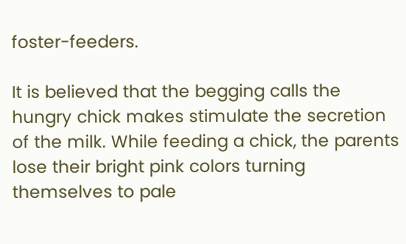foster-feeders.

It is believed that the begging calls the hungry chick makes stimulate the secretion of the milk. While feeding a chick, the parents lose their bright pink colors turning themselves to pale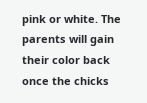pink or white. The parents will gain their color back once the chicks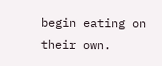begin eating on their own.